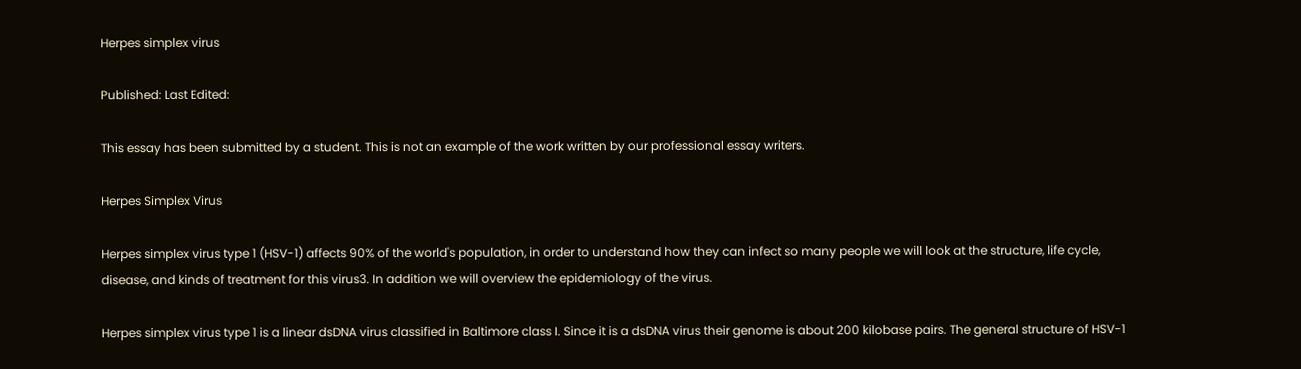Herpes simplex virus

Published: Last Edited:

This essay has been submitted by a student. This is not an example of the work written by our professional essay writers.

Herpes Simplex Virus

Herpes simplex virus type 1 (HSV-1) affects 90% of the world's population, in order to understand how they can infect so many people we will look at the structure, life cycle, disease, and kinds of treatment for this virus3. In addition we will overview the epidemiology of the virus.

Herpes simplex virus type 1 is a linear dsDNA virus classified in Baltimore class I. Since it is a dsDNA virus their genome is about 200 kilobase pairs. The general structure of HSV-1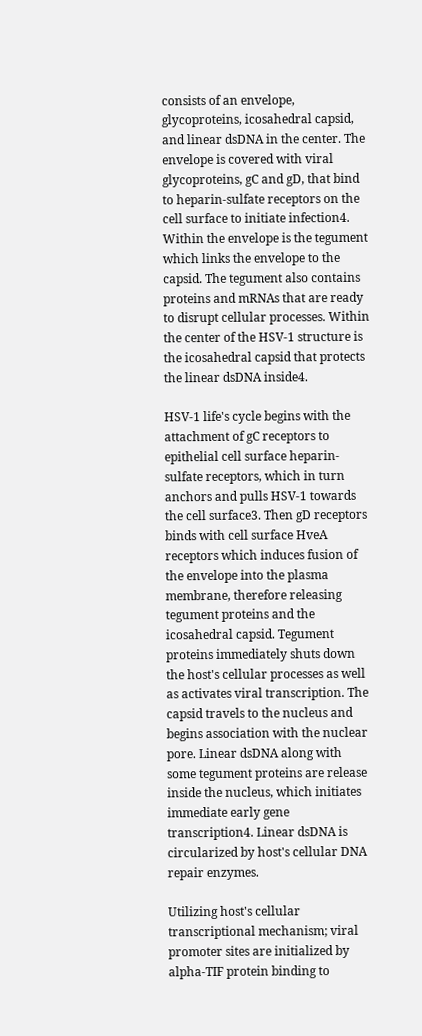consists of an envelope, glycoproteins, icosahedral capsid, and linear dsDNA in the center. The envelope is covered with viral glycoproteins, gC and gD, that bind to heparin-sulfate receptors on the cell surface to initiate infection4. Within the envelope is the tegument which links the envelope to the capsid. The tegument also contains proteins and mRNAs that are ready to disrupt cellular processes. Within the center of the HSV-1 structure is the icosahedral capsid that protects the linear dsDNA inside4.

HSV-1 life's cycle begins with the attachment of gC receptors to epithelial cell surface heparin-sulfate receptors, which in turn anchors and pulls HSV-1 towards the cell surface3. Then gD receptors binds with cell surface HveA receptors which induces fusion of the envelope into the plasma membrane, therefore releasing tegument proteins and the icosahedral capsid. Tegument proteins immediately shuts down the host's cellular processes as well as activates viral transcription. The capsid travels to the nucleus and begins association with the nuclear pore. Linear dsDNA along with some tegument proteins are release inside the nucleus, which initiates immediate early gene transcription4. Linear dsDNA is circularized by host's cellular DNA repair enzymes.

Utilizing host's cellular transcriptional mechanism; viral promoter sites are initialized by alpha-TIF protein binding to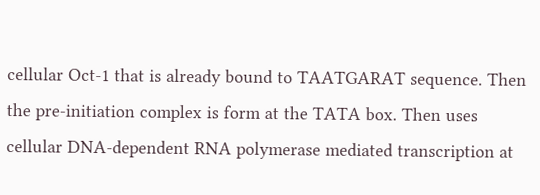cellular Oct-1 that is already bound to TAATGARAT sequence. Then the pre-initiation complex is form at the TATA box. Then uses cellular DNA-dependent RNA polymerase mediated transcription at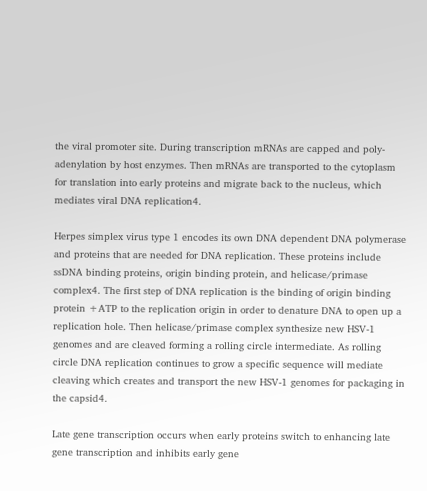the viral promoter site. During transcription mRNAs are capped and poly-adenylation by host enzymes. Then mRNAs are transported to the cytoplasm for translation into early proteins and migrate back to the nucleus, which mediates viral DNA replication4.

Herpes simplex virus type 1 encodes its own DNA dependent DNA polymerase and proteins that are needed for DNA replication. These proteins include ssDNA binding proteins, origin binding protein, and helicase/primase complex4. The first step of DNA replication is the binding of origin binding protein +ATP to the replication origin in order to denature DNA to open up a replication hole. Then helicase/primase complex synthesize new HSV-1 genomes and are cleaved forming a rolling circle intermediate. As rolling circle DNA replication continues to grow a specific sequence will mediate cleaving which creates and transport the new HSV-1 genomes for packaging in the capsid4.

Late gene transcription occurs when early proteins switch to enhancing late gene transcription and inhibits early gene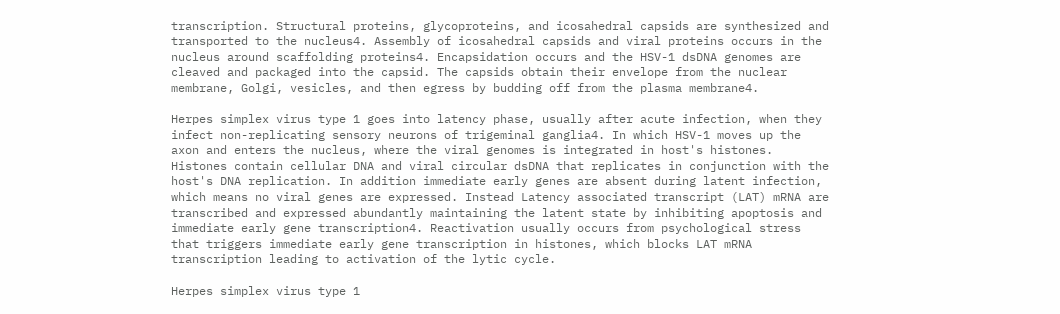transcription. Structural proteins, glycoproteins, and icosahedral capsids are synthesized and transported to the nucleus4. Assembly of icosahedral capsids and viral proteins occurs in the nucleus around scaffolding proteins4. Encapsidation occurs and the HSV-1 dsDNA genomes are cleaved and packaged into the capsid. The capsids obtain their envelope from the nuclear membrane, Golgi, vesicles, and then egress by budding off from the plasma membrane4.

Herpes simplex virus type 1 goes into latency phase, usually after acute infection, when they infect non-replicating sensory neurons of trigeminal ganglia4. In which HSV-1 moves up the axon and enters the nucleus, where the viral genomes is integrated in host's histones. Histones contain cellular DNA and viral circular dsDNA that replicates in conjunction with the host's DNA replication. In addition immediate early genes are absent during latent infection, which means no viral genes are expressed. Instead Latency associated transcript (LAT) mRNA are transcribed and expressed abundantly maintaining the latent state by inhibiting apoptosis and immediate early gene transcription4. Reactivation usually occurs from psychological stress that triggers immediate early gene transcription in histones, which blocks LAT mRNA transcription leading to activation of the lytic cycle.

Herpes simplex virus type 1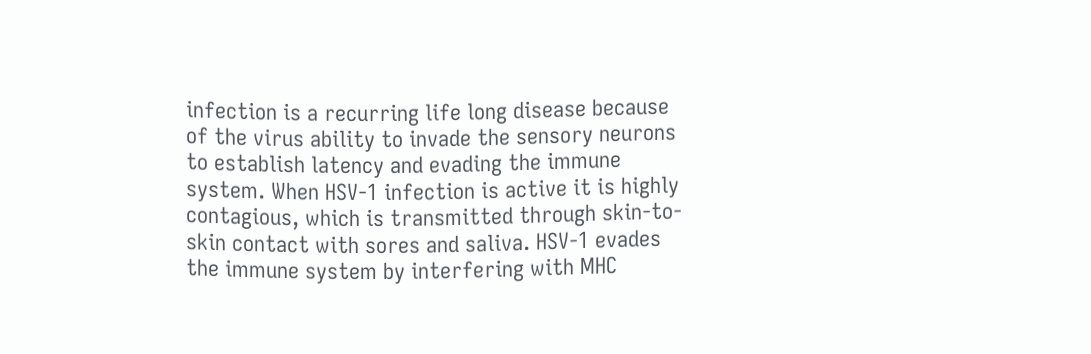infection is a recurring life long disease because of the virus ability to invade the sensory neurons to establish latency and evading the immune system. When HSV-1 infection is active it is highly contagious, which is transmitted through skin-to-skin contact with sores and saliva. HSV-1 evades the immune system by interfering with MHC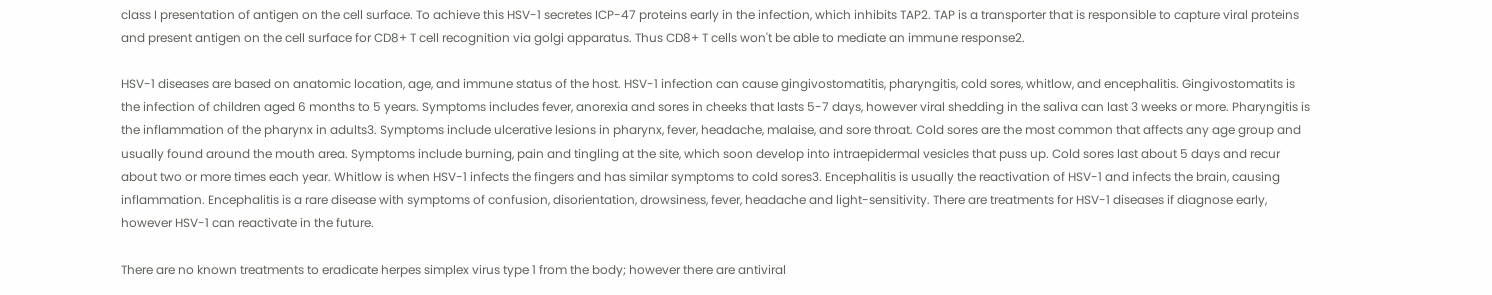class I presentation of antigen on the cell surface. To achieve this HSV-1 secretes ICP-47 proteins early in the infection, which inhibits TAP2. TAP is a transporter that is responsible to capture viral proteins and present antigen on the cell surface for CD8+ T cell recognition via golgi apparatus. Thus CD8+ T cells won't be able to mediate an immune response2.

HSV-1 diseases are based on anatomic location, age, and immune status of the host. HSV-1 infection can cause gingivostomatitis, pharyngitis, cold sores, whitlow, and encephalitis. Gingivostomatits is the infection of children aged 6 months to 5 years. Symptoms includes fever, anorexia and sores in cheeks that lasts 5-7 days, however viral shedding in the saliva can last 3 weeks or more. Pharyngitis is the inflammation of the pharynx in adults3. Symptoms include ulcerative lesions in pharynx, fever, headache, malaise, and sore throat. Cold sores are the most common that affects any age group and usually found around the mouth area. Symptoms include burning, pain and tingling at the site, which soon develop into intraepidermal vesicles that puss up. Cold sores last about 5 days and recur about two or more times each year. Whitlow is when HSV-1 infects the fingers and has similar symptoms to cold sores3. Encephalitis is usually the reactivation of HSV-1 and infects the brain, causing inflammation. Encephalitis is a rare disease with symptoms of confusion, disorientation, drowsiness, fever, headache and light-sensitivity. There are treatments for HSV-1 diseases if diagnose early, however HSV-1 can reactivate in the future.

There are no known treatments to eradicate herpes simplex virus type 1 from the body; however there are antiviral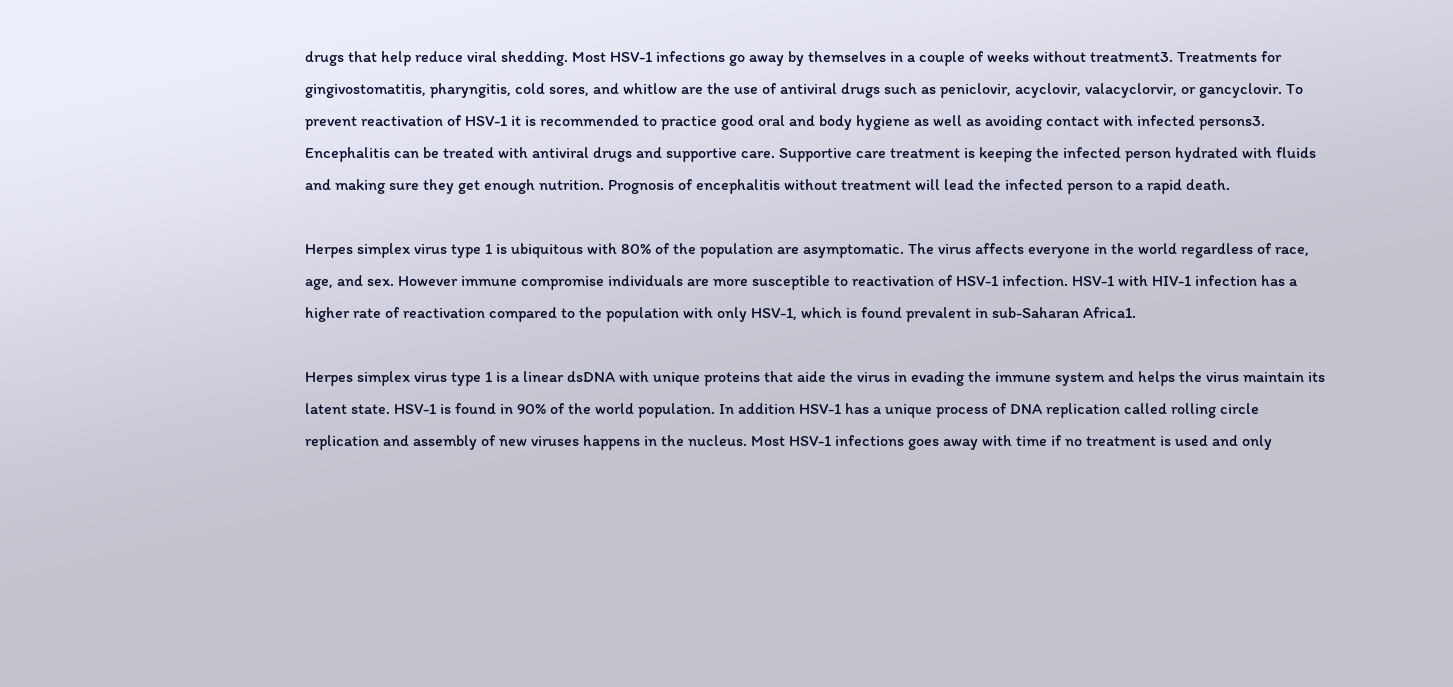drugs that help reduce viral shedding. Most HSV-1 infections go away by themselves in a couple of weeks without treatment3. Treatments for gingivostomatitis, pharyngitis, cold sores, and whitlow are the use of antiviral drugs such as peniclovir, acyclovir, valacyclorvir, or gancyclovir. To prevent reactivation of HSV-1 it is recommended to practice good oral and body hygiene as well as avoiding contact with infected persons3. Encephalitis can be treated with antiviral drugs and supportive care. Supportive care treatment is keeping the infected person hydrated with fluids and making sure they get enough nutrition. Prognosis of encephalitis without treatment will lead the infected person to a rapid death.

Herpes simplex virus type 1 is ubiquitous with 80% of the population are asymptomatic. The virus affects everyone in the world regardless of race, age, and sex. However immune compromise individuals are more susceptible to reactivation of HSV-1 infection. HSV-1 with HIV-1 infection has a higher rate of reactivation compared to the population with only HSV-1, which is found prevalent in sub-Saharan Africa1.

Herpes simplex virus type 1 is a linear dsDNA with unique proteins that aide the virus in evading the immune system and helps the virus maintain its latent state. HSV-1 is found in 90% of the world population. In addition HSV-1 has a unique process of DNA replication called rolling circle replication and assembly of new viruses happens in the nucleus. Most HSV-1 infections goes away with time if no treatment is used and only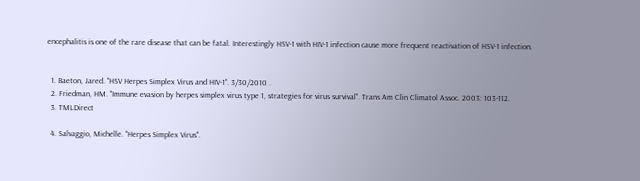encephalitis is one of the rare disease that can be fatal. Interestingly HSV-1 with HIV-1 infection cause more frequent reactivation of HSV-1 infection.


  1. Baeton, Jared. "HSV Herpes Simplex Virus and HIV-1". 3/30/2010 .
  2. Friedman, HM. "Immune evasion by herpes simplex virus type 1, strategies for virus survival". Trans Am Clin Climatol Assoc. 2003: 103-112.
  3. TMLDirect

  4. Salvaggio, Michelle. "Herpes Simplex Virus".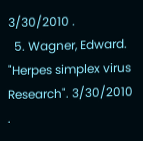3/30/2010 .
  5. Wagner, Edward. "Herpes simplex virus Research". 3/30/2010 .